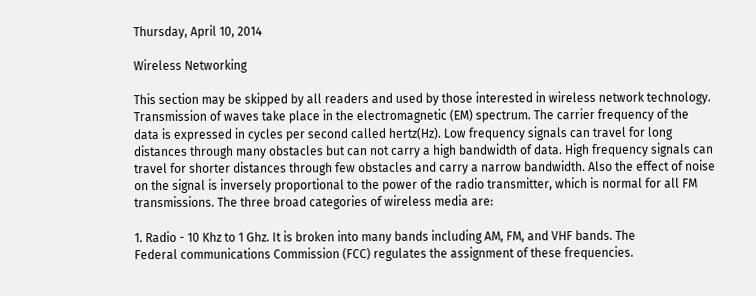Thursday, April 10, 2014

Wireless Networking

This section may be skipped by all readers and used by those interested in wireless network technology.
Transmission of waves take place in the electromagnetic (EM) spectrum. The carrier frequency of the
data is expressed in cycles per second called hertz(Hz). Low frequency signals can travel for long
distances through many obstacles but can not carry a high bandwidth of data. High frequency signals can
travel for shorter distances through few obstacles and carry a narrow bandwidth. Also the effect of noise
on the signal is inversely proportional to the power of the radio transmitter, which is normal for all FM
transmissions. The three broad categories of wireless media are:

1. Radio - 10 Khz to 1 Ghz. It is broken into many bands including AM, FM, and VHF bands. The
Federal communications Commission (FCC) regulates the assignment of these frequencies.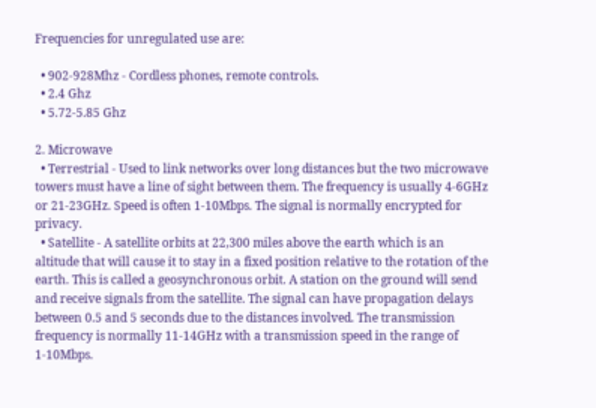Frequencies for unregulated use are:

  • 902-928Mhz - Cordless phones, remote controls.
  • 2.4 Ghz
  • 5.72-5.85 Ghz

2. Microwave
  • Terrestrial - Used to link networks over long distances but the two microwave towers must have a line of sight between them. The frequency is usually 4-6GHz or 21-23GHz. Speed is often 1-10Mbps. The signal is normally encrypted for privacy.
  • Satellite - A satellite orbits at 22,300 miles above the earth which is an altitude that will cause it to stay in a fixed position relative to the rotation of the earth. This is called a geosynchronous orbit. A station on the ground will send and receive signals from the satellite. The signal can have propagation delays between 0.5 and 5 seconds due to the distances involved. The transmission frequency is normally 11-14GHz with a transmission speed in the range of 1-10Mbps.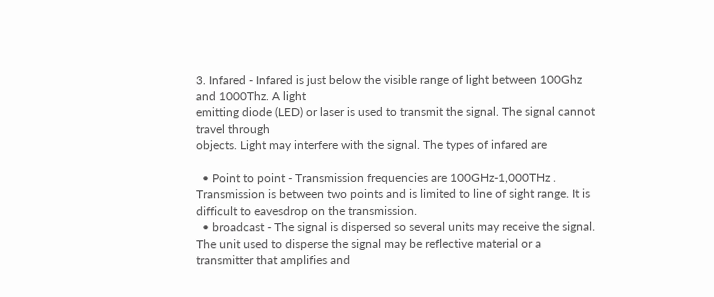3. Infared - Infared is just below the visible range of light between 100Ghz and 1000Thz. A light
emitting diode (LED) or laser is used to transmit the signal. The signal cannot travel through
objects. Light may interfere with the signal. The types of infared are

  • Point to point - Transmission frequencies are 100GHz-1,000THz . Transmission is between two points and is limited to line of sight range. It is difficult to eavesdrop on the transmission.
  • broadcast - The signal is dispersed so several units may receive the signal. The unit used to disperse the signal may be reflective material or a transmitter that amplifies and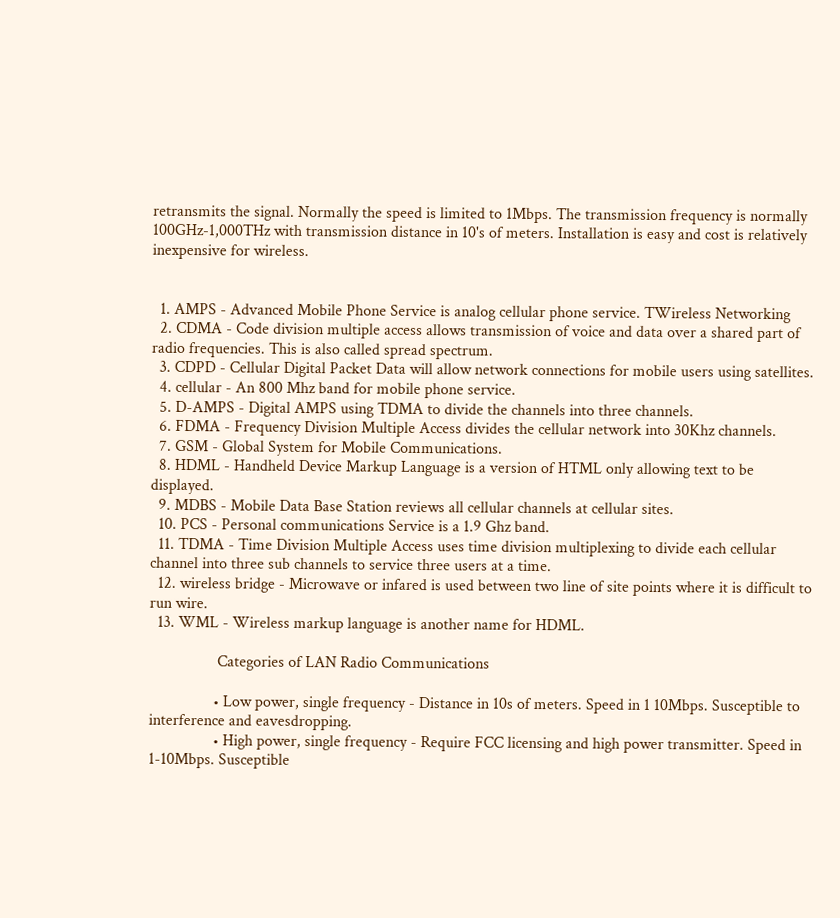retransmits the signal. Normally the speed is limited to 1Mbps. The transmission frequency is normally 100GHz-1,000THz with transmission distance in 10's of meters. Installation is easy and cost is relatively inexpensive for wireless.


  1. AMPS - Advanced Mobile Phone Service is analog cellular phone service. TWireless Networking
  2. CDMA - Code division multiple access allows transmission of voice and data over a shared part of radio frequencies. This is also called spread spectrum.
  3. CDPD - Cellular Digital Packet Data will allow network connections for mobile users using satellites.
  4. cellular - An 800 Mhz band for mobile phone service.
  5. D-AMPS - Digital AMPS using TDMA to divide the channels into three channels.
  6. FDMA - Frequency Division Multiple Access divides the cellular network into 30Khz channels.
  7. GSM - Global System for Mobile Communications.
  8. HDML - Handheld Device Markup Language is a version of HTML only allowing text to be displayed.
  9. MDBS - Mobile Data Base Station reviews all cellular channels at cellular sites.
  10. PCS - Personal communications Service is a 1.9 Ghz band.
  11. TDMA - Time Division Multiple Access uses time division multiplexing to divide each cellular channel into three sub channels to service three users at a time.
  12. wireless bridge - Microwave or infared is used between two line of site points where it is difficult to run wire.
  13. WML - Wireless markup language is another name for HDML.

                 Categories of LAN Radio Communications

                • Low power, single frequency - Distance in 10s of meters. Speed in 1 10Mbps. Susceptible to interference and eavesdropping.
                • High power, single frequency - Require FCC licensing and high power transmitter. Speed in 1-10Mbps. Susceptible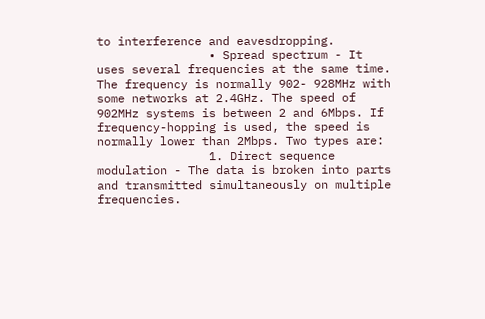to interference and eavesdropping.
                • Spread spectrum - It uses several frequencies at the same time. The frequency is normally 902- 928MHz with some networks at 2.4GHz. The speed of 902MHz systems is between 2 and 6Mbps. If frequency-hopping is used, the speed is normally lower than 2Mbps. Two types are:
                1. Direct sequence modulation - The data is broken into parts and transmitted simultaneously on multiple frequencies.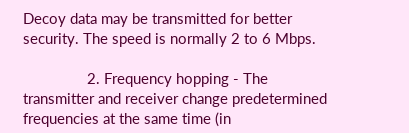Decoy data may be transmitted for better security. The speed is normally 2 to 6 Mbps.

                2. Frequency hopping - The transmitter and receiver change predetermined frequencies at the same time (in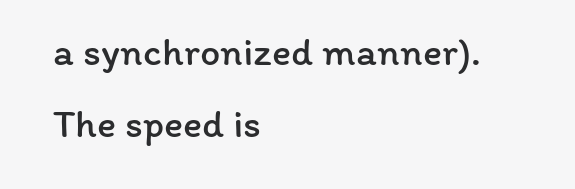a synchronized manner). The speed is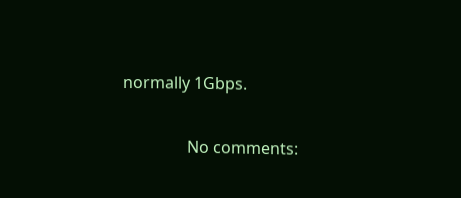normally 1Gbps.

                No comments: